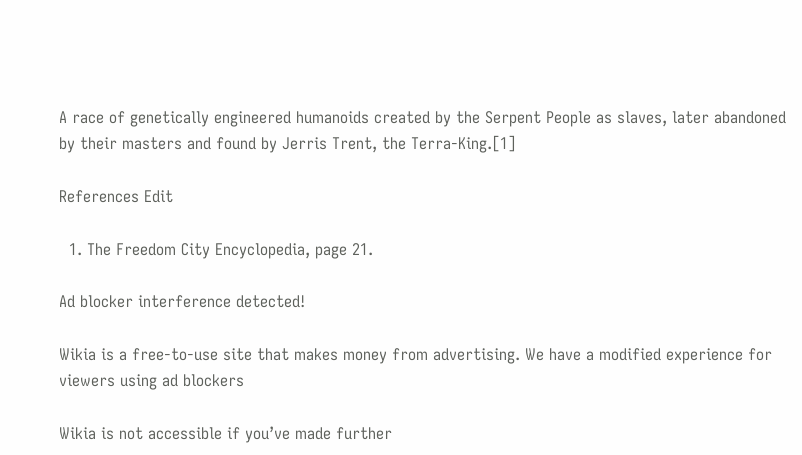A race of genetically engineered humanoids created by the Serpent People as slaves, later abandoned by their masters and found by Jerris Trent, the Terra-King.[1]

References Edit

  1. The Freedom City Encyclopedia, page 21.

Ad blocker interference detected!

Wikia is a free-to-use site that makes money from advertising. We have a modified experience for viewers using ad blockers

Wikia is not accessible if you’ve made further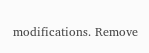modifications. Remove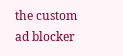the custom ad blocker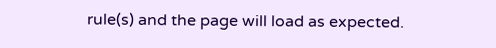rule(s) and the page will load as expected.